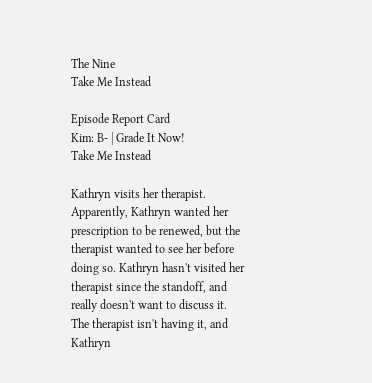The Nine
Take Me Instead

Episode Report Card
Kim: B- | Grade It Now!
Take Me Instead

Kathryn visits her therapist. Apparently, Kathryn wanted her prescription to be renewed, but the therapist wanted to see her before doing so. Kathryn hasn't visited her therapist since the standoff, and really doesn't want to discuss it. The therapist isn't having it, and Kathryn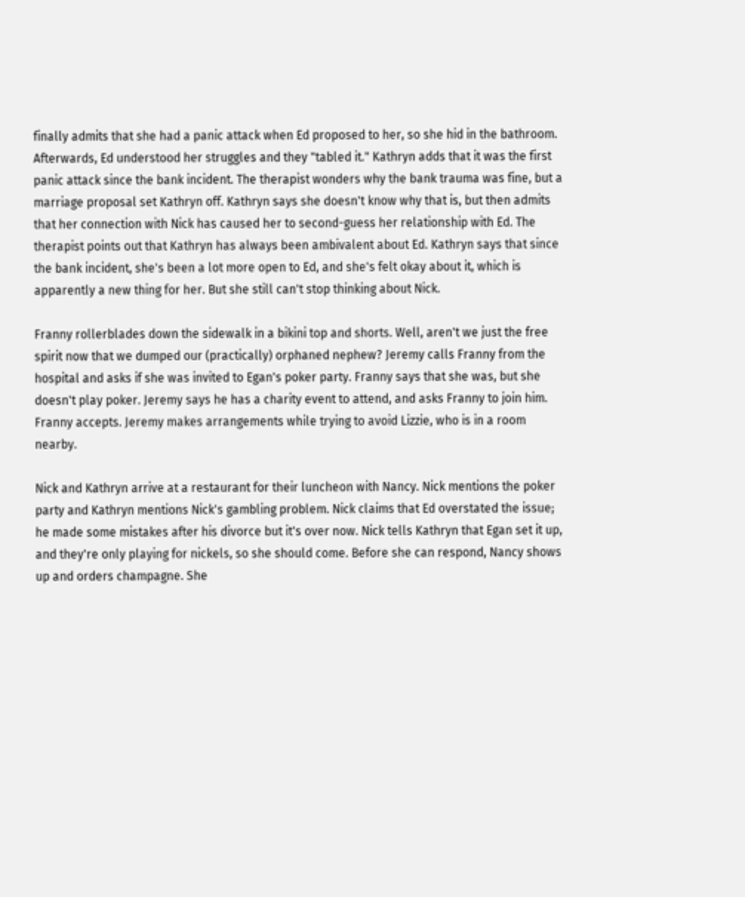finally admits that she had a panic attack when Ed proposed to her, so she hid in the bathroom. Afterwards, Ed understood her struggles and they "tabled it." Kathryn adds that it was the first panic attack since the bank incident. The therapist wonders why the bank trauma was fine, but a marriage proposal set Kathryn off. Kathryn says she doesn't know why that is, but then admits that her connection with Nick has caused her to second-guess her relationship with Ed. The therapist points out that Kathryn has always been ambivalent about Ed. Kathryn says that since the bank incident, she's been a lot more open to Ed, and she's felt okay about it, which is apparently a new thing for her. But she still can't stop thinking about Nick.

Franny rollerblades down the sidewalk in a bikini top and shorts. Well, aren't we just the free spirit now that we dumped our (practically) orphaned nephew? Jeremy calls Franny from the hospital and asks if she was invited to Egan's poker party. Franny says that she was, but she doesn't play poker. Jeremy says he has a charity event to attend, and asks Franny to join him. Franny accepts. Jeremy makes arrangements while trying to avoid Lizzie, who is in a room nearby.

Nick and Kathryn arrive at a restaurant for their luncheon with Nancy. Nick mentions the poker party and Kathryn mentions Nick's gambling problem. Nick claims that Ed overstated the issue; he made some mistakes after his divorce but it's over now. Nick tells Kathryn that Egan set it up, and they're only playing for nickels, so she should come. Before she can respond, Nancy shows up and orders champagne. She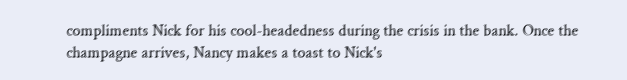compliments Nick for his cool-headedness during the crisis in the bank. Once the champagne arrives, Nancy makes a toast to Nick's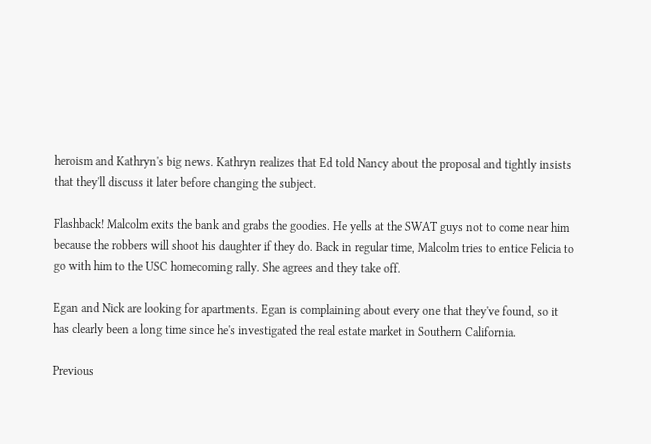heroism and Kathryn's big news. Kathryn realizes that Ed told Nancy about the proposal and tightly insists that they'll discuss it later before changing the subject.

Flashback! Malcolm exits the bank and grabs the goodies. He yells at the SWAT guys not to come near him because the robbers will shoot his daughter if they do. Back in regular time, Malcolm tries to entice Felicia to go with him to the USC homecoming rally. She agrees and they take off.

Egan and Nick are looking for apartments. Egan is complaining about every one that they've found, so it has clearly been a long time since he's investigated the real estate market in Southern California.

Previous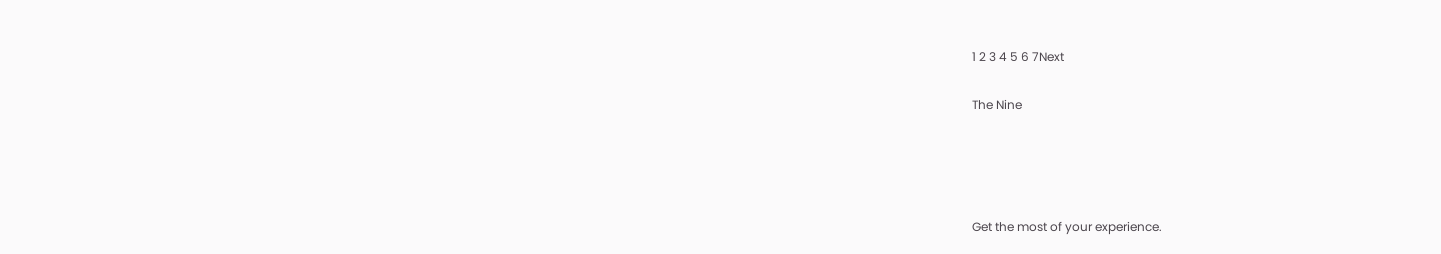1 2 3 4 5 6 7Next

The Nine




Get the most of your experience.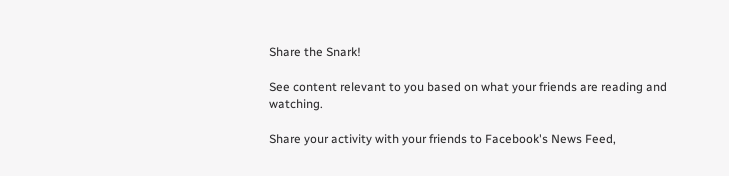Share the Snark!

See content relevant to you based on what your friends are reading and watching.

Share your activity with your friends to Facebook's News Feed,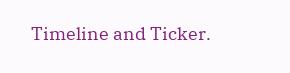Timeline and Ticker.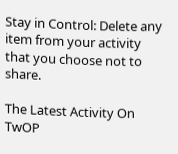Stay in Control: Delete any item from your activity that you choose not to share.

The Latest Activity On TwOP